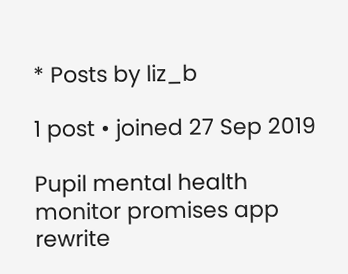* Posts by liz_b

1 post • joined 27 Sep 2019

Pupil mental health monitor promises app rewrite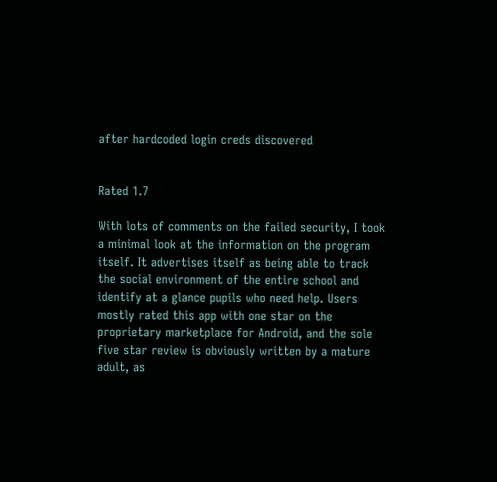after hardcoded login creds discovered


Rated 1.7

With lots of comments on the failed security, I took a minimal look at the information on the program itself. It advertises itself as being able to track the social environment of the entire school and identify at a glance pupils who need help. Users mostly rated this app with one star on the proprietary marketplace for Android, and the sole five star review is obviously written by a mature adult, as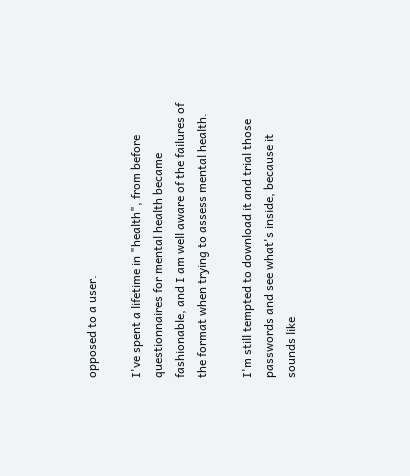opposed to a user.

I've spent a lifetime in "health", from before questionnaires for mental health became fashionable, and I am well aware of the failures of the format when trying to assess mental health.

I'm still tempted to download it and trial those passwords and see what's inside, because it sounds like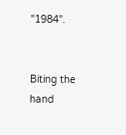"1984".


Biting the hand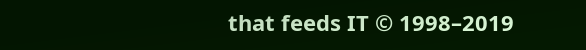that feeds IT © 1998–2019